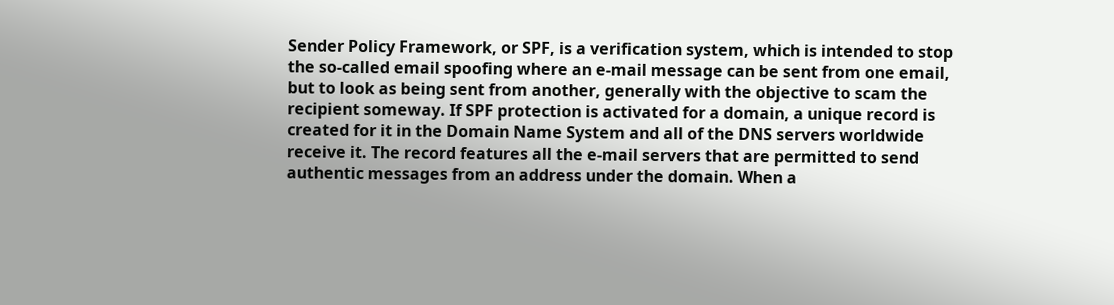Sender Policy Framework, or SPF, is a verification system, which is intended to stop the so-called email spoofing where an e-mail message can be sent from one email, but to look as being sent from another, generally with the objective to scam the recipient someway. If SPF protection is activated for a domain, a unique record is created for it in the Domain Name System and all of the DNS servers worldwide receive it. The record features all the e-mail servers that are permitted to send authentic messages from an address under the domain. When a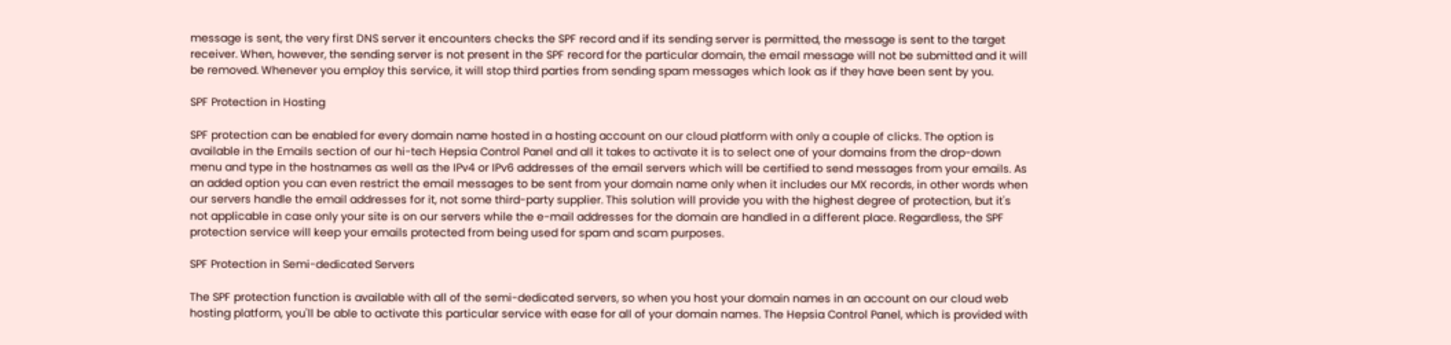message is sent, the very first DNS server it encounters checks the SPF record and if its sending server is permitted, the message is sent to the target receiver. When, however, the sending server is not present in the SPF record for the particular domain, the email message will not be submitted and it will be removed. Whenever you employ this service, it will stop third parties from sending spam messages which look as if they have been sent by you.

SPF Protection in Hosting

SPF protection can be enabled for every domain name hosted in a hosting account on our cloud platform with only a couple of clicks. The option is available in the Emails section of our hi-tech Hepsia Control Panel and all it takes to activate it is to select one of your domains from the drop-down menu and type in the hostnames as well as the IPv4 or IPv6 addresses of the email servers which will be certified to send messages from your emails. As an added option you can even restrict the email messages to be sent from your domain name only when it includes our MX records, in other words when our servers handle the email addresses for it, not some third-party supplier. This solution will provide you with the highest degree of protection, but it's not applicable in case only your site is on our servers while the e-mail addresses for the domain are handled in a different place. Regardless, the SPF protection service will keep your emails protected from being used for spam and scam purposes.

SPF Protection in Semi-dedicated Servers

The SPF protection function is available with all of the semi-dedicated servers, so when you host your domain names in an account on our cloud web hosting platform, you'll be able to activate this particular service with ease for all of your domain names. The Hepsia Control Panel, which is provided with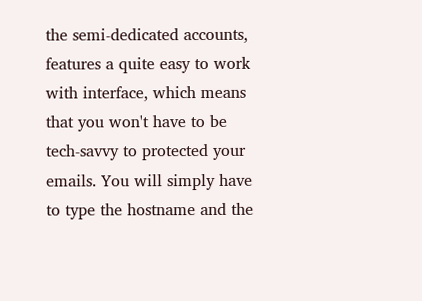the semi-dedicated accounts, features a quite easy to work with interface, which means that you won't have to be tech-savvy to protected your emails. You will simply have to type the hostname and the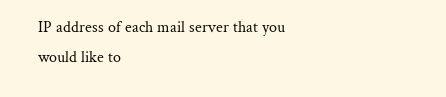IP address of each mail server that you would like to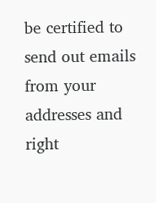be certified to send out emails from your addresses and right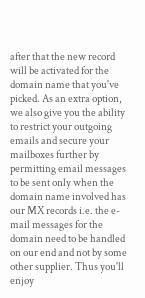after that the new record will be activated for the domain name that you've picked. As an extra option, we also give you the ability to restrict your outgoing emails and secure your mailboxes further by permitting email messages to be sent only when the domain name involved has our MX records i.e. the e-mail messages for the domain need to be handled on our end and not by some other supplier. Thus you'll enjoy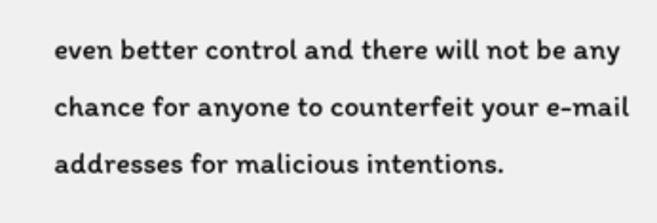even better control and there will not be any chance for anyone to counterfeit your e-mail addresses for malicious intentions.